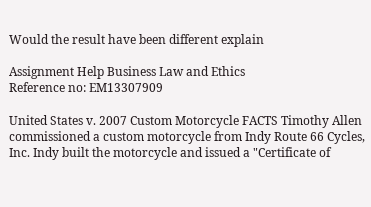Would the result have been different explain

Assignment Help Business Law and Ethics
Reference no: EM13307909

United States v. 2007 Custom Motorcycle FACTS Timothy Allen commissioned a custom motorcycle from Indy Route 66 Cycles, Inc. Indy built the motorcycle and issued a "Certificate of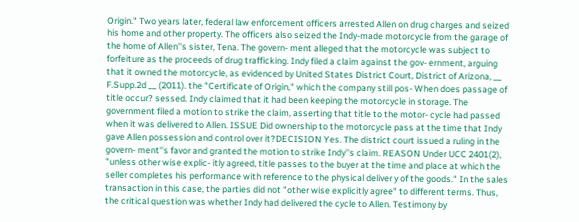Origin." Two years later, federal law enforcement officers arrested Allen on drug charges and seized his home and other property. The officers also seized the Indy-made motorcycle from the garage of the home of Allen''s sister, Tena. The govern- ment alleged that the motorcycle was subject to forfeiture as the proceeds of drug trafficking. Indy filed a claim against the gov- ernment, arguing that it owned the motorcycle, as evidenced by United States District Court, District of Arizona, __ F.Supp.2d __ (2011). the "Certificate of Origin," which the company still pos- When does passage of title occur? sessed. Indy claimed that it had been keeping the motorcycle in storage. The government filed a motion to strike the claim, asserting that title to the motor- cycle had passed when it was delivered to Allen. ISSUE Did ownership to the motorcycle pass at the time that Indy gave Allen possession and control over it?DECISION Yes. The district court issued a ruling in the govern- ment''s favor and granted the motion to strike Indy''s claim. REASON Under UCC 2401(2), "unless other wise explic- itly agreed, title passes to the buyer at the time and place at which the seller completes his performance with reference to the physical deliver y of the goods." In the sales transaction in this case, the parties did not "other wise explicitly agree" to different terms. Thus, the critical question was whether Indy had delivered the cycle to Allen. Testimony by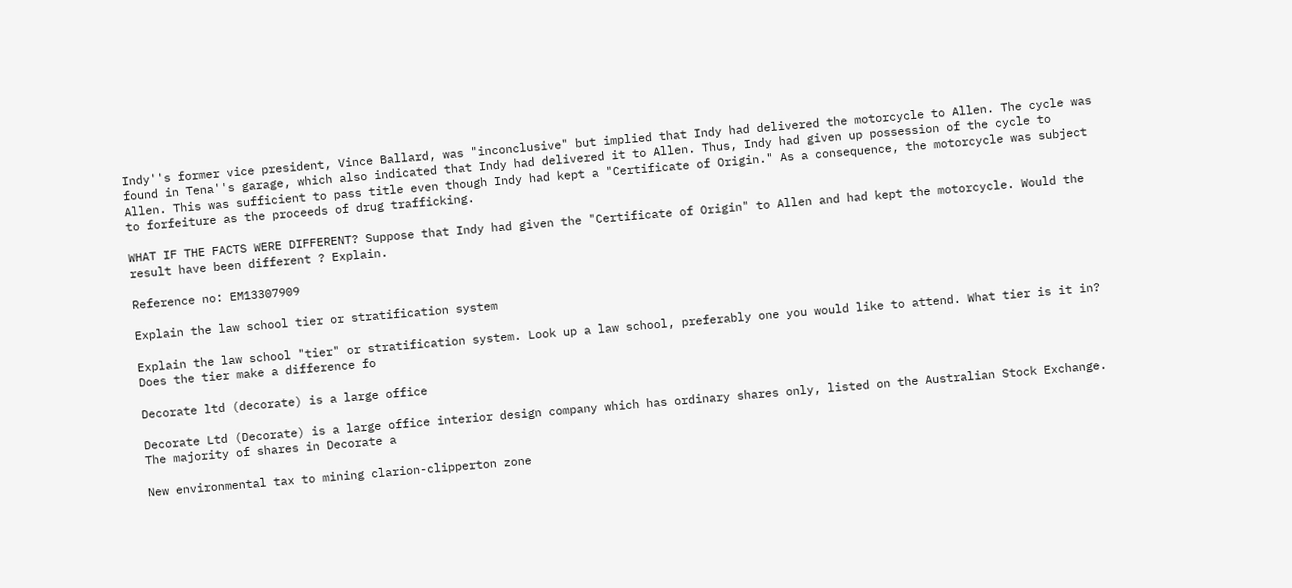Indy''s former vice president, Vince Ballard, was "inconclusive" but implied that Indy had delivered the motorcycle to Allen. The cycle was found in Tena''s garage, which also indicated that Indy had delivered it to Allen. Thus, Indy had given up possession of the cycle to Allen. This was sufficient to pass title even though Indy had kept a "Certificate of Origin." As a consequence, the motorcycle was subject to forfeiture as the proceeds of drug trafficking.

WHAT IF THE FACTS WERE DIFFERENT? Suppose that Indy had given the "Certificate of Origin" to Allen and had kept the motorcycle. Would the result have been different ? Explain.

Reference no: EM13307909

Explain the law school tier or stratification system

Explain the law school "tier" or stratification system. Look up a law school, preferably one you would like to attend. What tier is it in? Does the tier make a difference fo

Decorate ltd (decorate) is a large office

Decorate Ltd (Decorate) is a large office interior design company which has ordinary shares only, listed on the Australian Stock Exchange. The majority of shares in Decorate a

New environmental tax to mining clarion-clipperton zone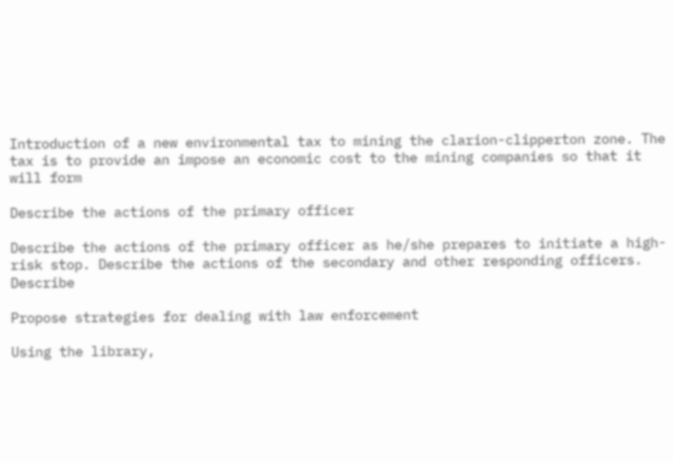Introduction of a new environmental tax to mining the clarion-clipperton zone. The tax is to provide an impose an economic cost to the mining companies so that it will form

Describe the actions of the primary officer

Describe the actions of the primary officer as he/she prepares to initiate a high-risk stop. Describe the actions of the secondary and other responding officers. Describe

Propose strategies for dealing with law enforcement

Using the library,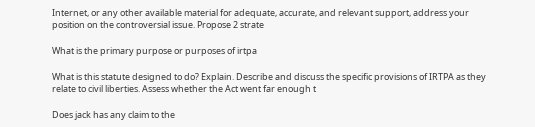Internet, or any other available material for adequate, accurate, and relevant support, address your position on the controversial issue. Propose 2 strate

What is the primary purpose or purposes of irtpa

What is this statute designed to do? Explain. Describe and discuss the specific provisions of IRTPA as they relate to civil liberties. Assess whether the Act went far enough t

Does jack has any claim to the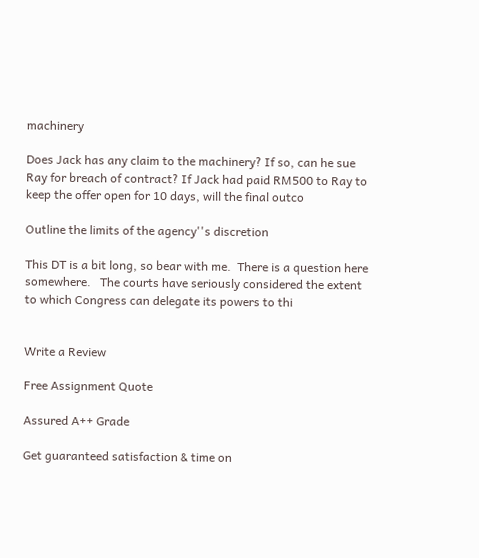machinery

Does Jack has any claim to the machinery? If so, can he sue Ray for breach of contract? If Jack had paid RM500 to Ray to keep the offer open for 10 days, will the final outco

Outline the limits of the agency''s discretion

This DT is a bit long, so bear with me.  There is a question here somewhere.   The courts have seriously considered the extent to which Congress can delegate its powers to thi


Write a Review

Free Assignment Quote

Assured A++ Grade

Get guaranteed satisfaction & time on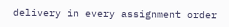delivery in every assignment order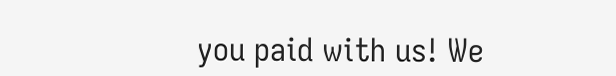you paid with us! We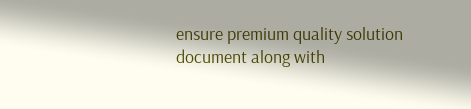ensure premium quality solution document along with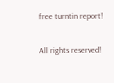free turntin report!

All rights reserved!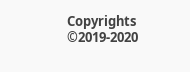Copyrights ©2019-2020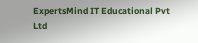ExpertsMind IT Educational Pvt Ltd